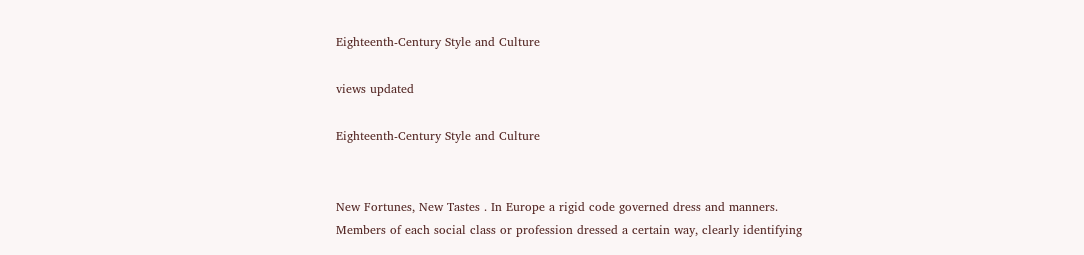Eighteenth-Century Style and Culture

views updated

Eighteenth-Century Style and Culture


New Fortunes, New Tastes . In Europe a rigid code governed dress and manners. Members of each social class or profession dressed a certain way, clearly identifying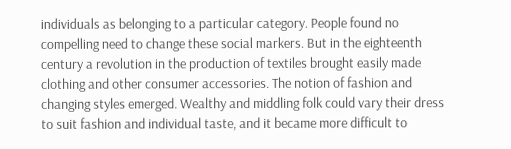individuals as belonging to a particular category. People found no compelling need to change these social markers. But in the eighteenth century a revolution in the production of textiles brought easily made clothing and other consumer accessories. The notion of fashion and changing styles emerged. Wealthy and middling folk could vary their dress to suit fashion and individual taste, and it became more difficult to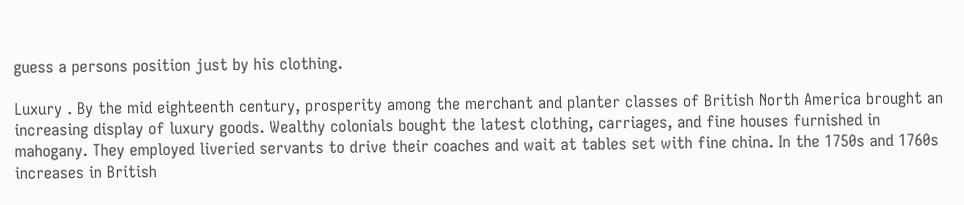guess a persons position just by his clothing.

Luxury . By the mid eighteenth century, prosperity among the merchant and planter classes of British North America brought an increasing display of luxury goods. Wealthy colonials bought the latest clothing, carriages, and fine houses furnished in mahogany. They employed liveried servants to drive their coaches and wait at tables set with fine china. In the 1750s and 1760s increases in British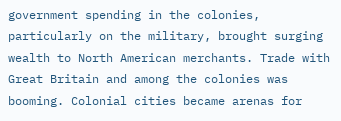government spending in the colonies, particularly on the military, brought surging wealth to North American merchants. Trade with Great Britain and among the colonies was booming. Colonial cities became arenas for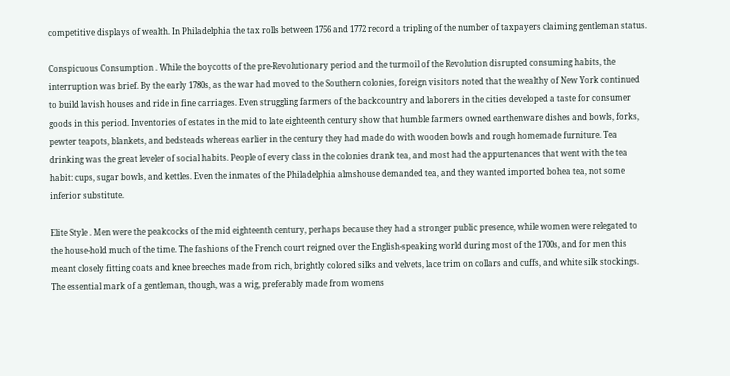competitive displays of wealth. In Philadelphia the tax rolls between 1756 and 1772 record a tripling of the number of taxpayers claiming gentleman status.

Conspicuous Consumption . While the boycotts of the pre-Revolutionary period and the turmoil of the Revolution disrupted consuming habits, the interruption was brief. By the early 1780s, as the war had moved to the Southern colonies, foreign visitors noted that the wealthy of New York continued to build lavish houses and ride in fine carriages. Even struggling farmers of the backcountry and laborers in the cities developed a taste for consumer goods in this period. Inventories of estates in the mid to late eighteenth century show that humble farmers owned earthenware dishes and bowls, forks, pewter teapots, blankets, and bedsteads whereas earlier in the century they had made do with wooden bowls and rough homemade furniture. Tea drinking was the great leveler of social habits. People of every class in the colonies drank tea, and most had the appurtenances that went with the tea habit: cups, sugar bowls, and kettles. Even the inmates of the Philadelphia almshouse demanded tea, and they wanted imported bohea tea, not some inferior substitute.

Elite Style . Men were the peakcocks of the mid eighteenth century, perhaps because they had a stronger public presence, while women were relegated to the house-hold much of the time. The fashions of the French court reigned over the English-speaking world during most of the 1700s, and for men this meant closely fitting coats and knee breeches made from rich, brightly colored silks and velvets, lace trim on collars and cuffs, and white silk stockings. The essential mark of a gentleman, though, was a wig, preferably made from womens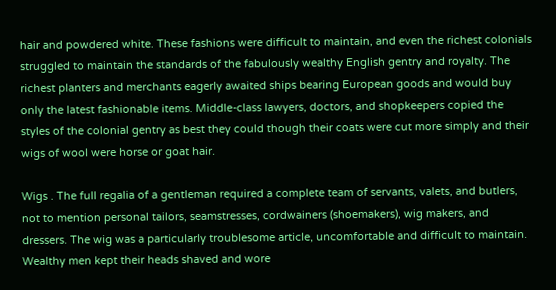hair and powdered white. These fashions were difficult to maintain, and even the richest colonials struggled to maintain the standards of the fabulously wealthy English gentry and royalty. The richest planters and merchants eagerly awaited ships bearing European goods and would buy only the latest fashionable items. Middle-class lawyers, doctors, and shopkeepers copied the styles of the colonial gentry as best they could though their coats were cut more simply and their wigs of wool were horse or goat hair.

Wigs . The full regalia of a gentleman required a complete team of servants, valets, and butlers, not to mention personal tailors, seamstresses, cordwainers (shoemakers), wig makers, and dressers. The wig was a particularly troublesome article, uncomfortable and difficult to maintain. Wealthy men kept their heads shaved and wore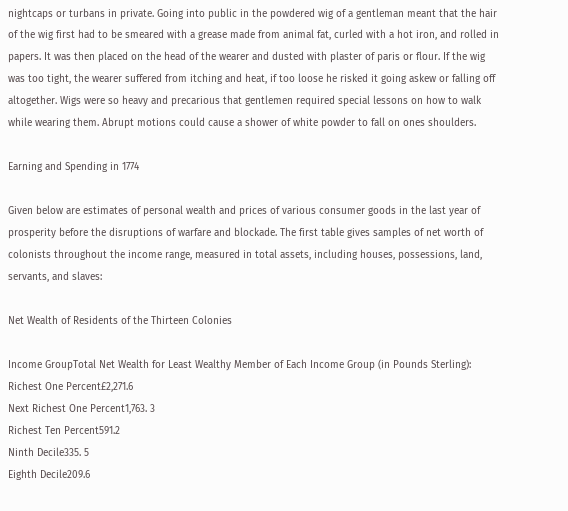nightcaps or turbans in private. Going into public in the powdered wig of a gentleman meant that the hair of the wig first had to be smeared with a grease made from animal fat, curled with a hot iron, and rolled in papers. It was then placed on the head of the wearer and dusted with plaster of paris or flour. If the wig was too tight, the wearer suffered from itching and heat, if too loose he risked it going askew or falling off altogether. Wigs were so heavy and precarious that gentlemen required special lessons on how to walk while wearing them. Abrupt motions could cause a shower of white powder to fall on ones shoulders.

Earning and Spending in 1774

Given below are estimates of personal wealth and prices of various consumer goods in the last year of prosperity before the disruptions of warfare and blockade. The first table gives samples of net worth of colonists throughout the income range, measured in total assets, including houses, possessions, land, servants, and slaves:

Net Wealth of Residents of the Thirteen Colonies

Income GroupTotal Net Wealth for Least Wealthy Member of Each Income Group (in Pounds Sterling):
Richest One Percent£2,271.6
Next Richest One Percent1,763. 3
Richest Ten Percent591.2
Ninth Decile335. 5
Eighth Decile209.6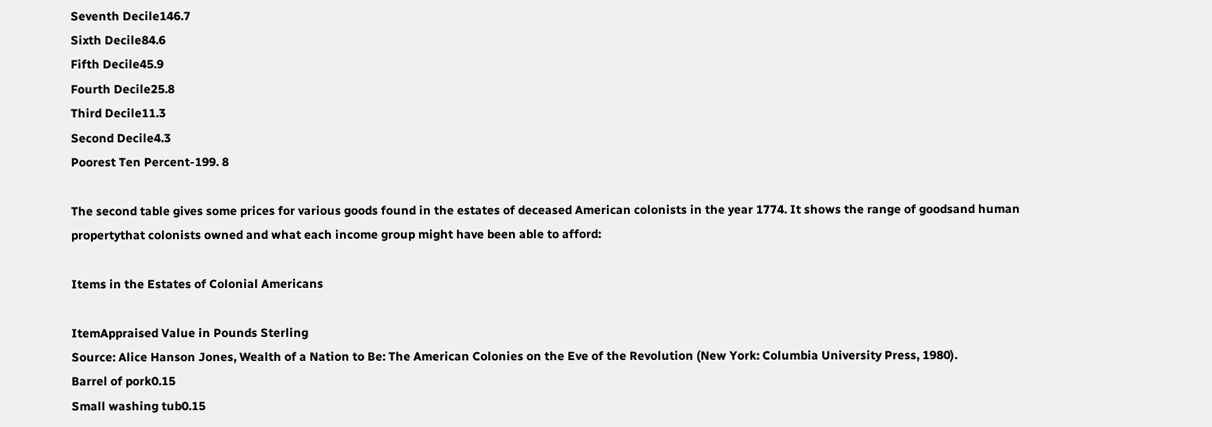Seventh Decile146.7
Sixth Decile84.6
Fifth Decile45.9
Fourth Decile25.8
Third Decile11.3
Second Decile4.3
Poorest Ten Percent-199. 8

The second table gives some prices for various goods found in the estates of deceased American colonists in the year 1774. It shows the range of goodsand human propertythat colonists owned and what each income group might have been able to afford:

Items in the Estates of Colonial Americans

ItemAppraised Value in Pounds Sterling
Source: Alice Hanson Jones, Wealth of a Nation to Be: The American Colonies on the Eve of the Revolution (New York: Columbia University Press, 1980).
Barrel of pork0.15
Small washing tub0.15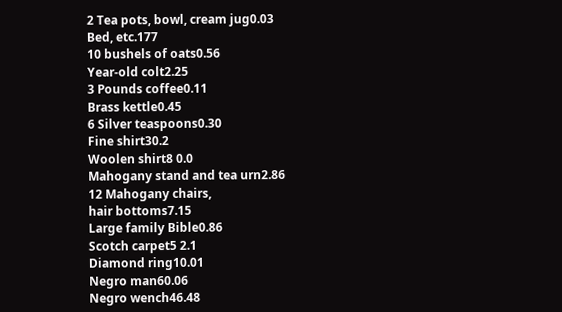2 Tea pots, bowl, cream jug0.03
Bed, etc.177
10 bushels of oats0.56
Year-old colt2.25
3 Pounds coffee0.11
Brass kettle0.45
6 Silver teaspoons0.30
Fine shirt30.2
Woolen shirt8 0.0
Mahogany stand and tea urn2.86
12 Mahogany chairs,
hair bottoms7.15
Large family Bible0.86
Scotch carpet5 2.1
Diamond ring10.01
Negro man60.06
Negro wench46.48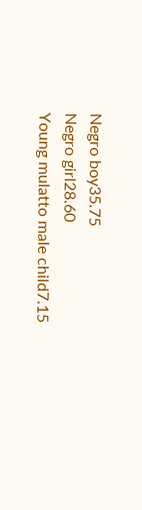Negro boy35.75
Negro girl28.60
Young mulatto male child7.15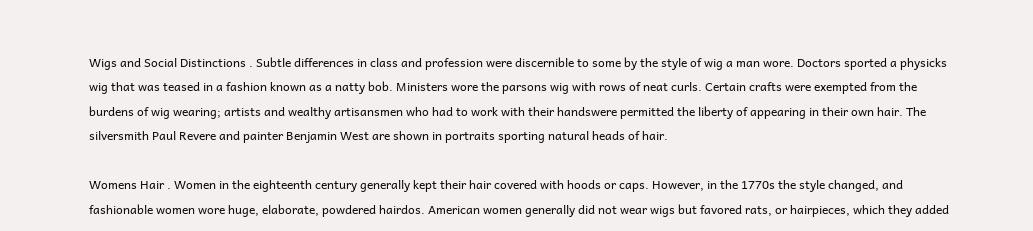Wigs and Social Distinctions . Subtle differences in class and profession were discernible to some by the style of wig a man wore. Doctors sported a physicks wig that was teased in a fashion known as a natty bob. Ministers wore the parsons wig with rows of neat curls. Certain crafts were exempted from the burdens of wig wearing; artists and wealthy artisansmen who had to work with their handswere permitted the liberty of appearing in their own hair. The silversmith Paul Revere and painter Benjamin West are shown in portraits sporting natural heads of hair.

Womens Hair . Women in the eighteenth century generally kept their hair covered with hoods or caps. However, in the 1770s the style changed, and fashionable women wore huge, elaborate, powdered hairdos. American women generally did not wear wigs but favored rats, or hairpieces, which they added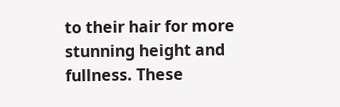to their hair for more stunning height and fullness. These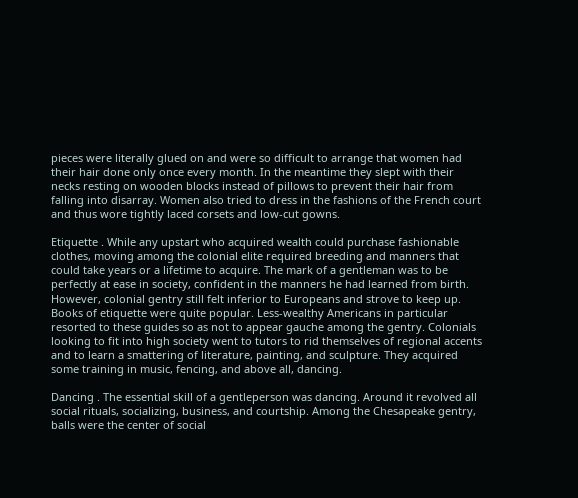pieces were literally glued on and were so difficult to arrange that women had their hair done only once every month. In the meantime they slept with their necks resting on wooden blocks instead of pillows to prevent their hair from falling into disarray. Women also tried to dress in the fashions of the French court and thus wore tightly laced corsets and low-cut gowns.

Etiquette . While any upstart who acquired wealth could purchase fashionable clothes, moving among the colonial elite required breeding and manners that could take years or a lifetime to acquire. The mark of a gentleman was to be perfectly at ease in society, confident in the manners he had learned from birth. However, colonial gentry still felt inferior to Europeans and strove to keep up. Books of etiquette were quite popular. Less-wealthy Americans in particular resorted to these guides so as not to appear gauche among the gentry. Colonials looking to fit into high society went to tutors to rid themselves of regional accents and to learn a smattering of literature, painting, and sculpture. They acquired some training in music, fencing, and above all, dancing.

Dancing . The essential skill of a gentleperson was dancing. Around it revolved all social rituals, socializing, business, and courtship. Among the Chesapeake gentry, balls were the center of social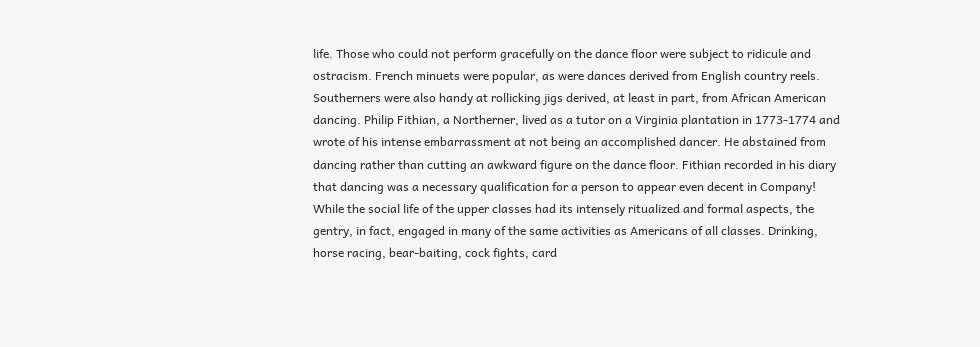life. Those who could not perform gracefully on the dance floor were subject to ridicule and ostracism. French minuets were popular, as were dances derived from English country reels. Southerners were also handy at rollicking jigs derived, at least in part, from African American dancing. Philip Fithian, a Northerner, lived as a tutor on a Virginia plantation in 1773-1774 and wrote of his intense embarrassment at not being an accomplished dancer. He abstained from dancing rather than cutting an awkward figure on the dance floor. Fithian recorded in his diary that dancing was a necessary qualification for a person to appear even decent in Company! While the social life of the upper classes had its intensely ritualized and formal aspects, the gentry, in fact, engaged in many of the same activities as Americans of all classes. Drinking, horse racing, bear-baiting, cock fights, card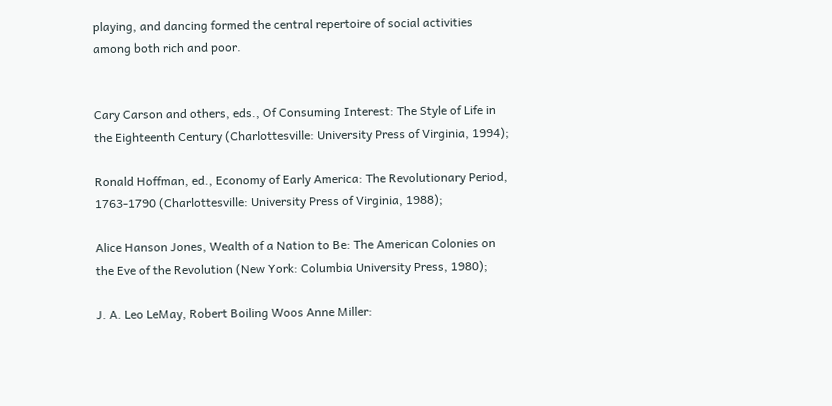playing, and dancing formed the central repertoire of social activities among both rich and poor.


Cary Carson and others, eds., Of Consuming Interest: The Style of Life in the Eighteenth Century (Charlottesville: University Press of Virginia, 1994);

Ronald Hoffman, ed., Economy of Early America: The Revolutionary Period, 1763-1790 (Charlottesville: University Press of Virginia, 1988);

Alice Hanson Jones, Wealth of a Nation to Be: The American Colonies on the Eve of the Revolution (New York: Columbia University Press, 1980);

J. A. Leo LeMay, Robert Boiling Woos Anne Miller: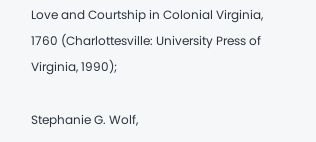Love and Courtship in Colonial Virginia, 1760 (Charlottesville: University Press of Virginia, 1990);

Stephanie G. Wolf,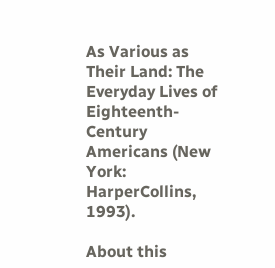As Various as Their Land: The Everyday Lives of Eighteenth-Century Americans (New York: HarperCollins, 1993).

About this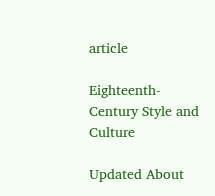article

Eighteenth-Century Style and Culture

Updated About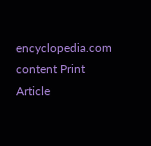encyclopedia.com content Print Article